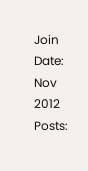Join Date: Nov 2012
Posts: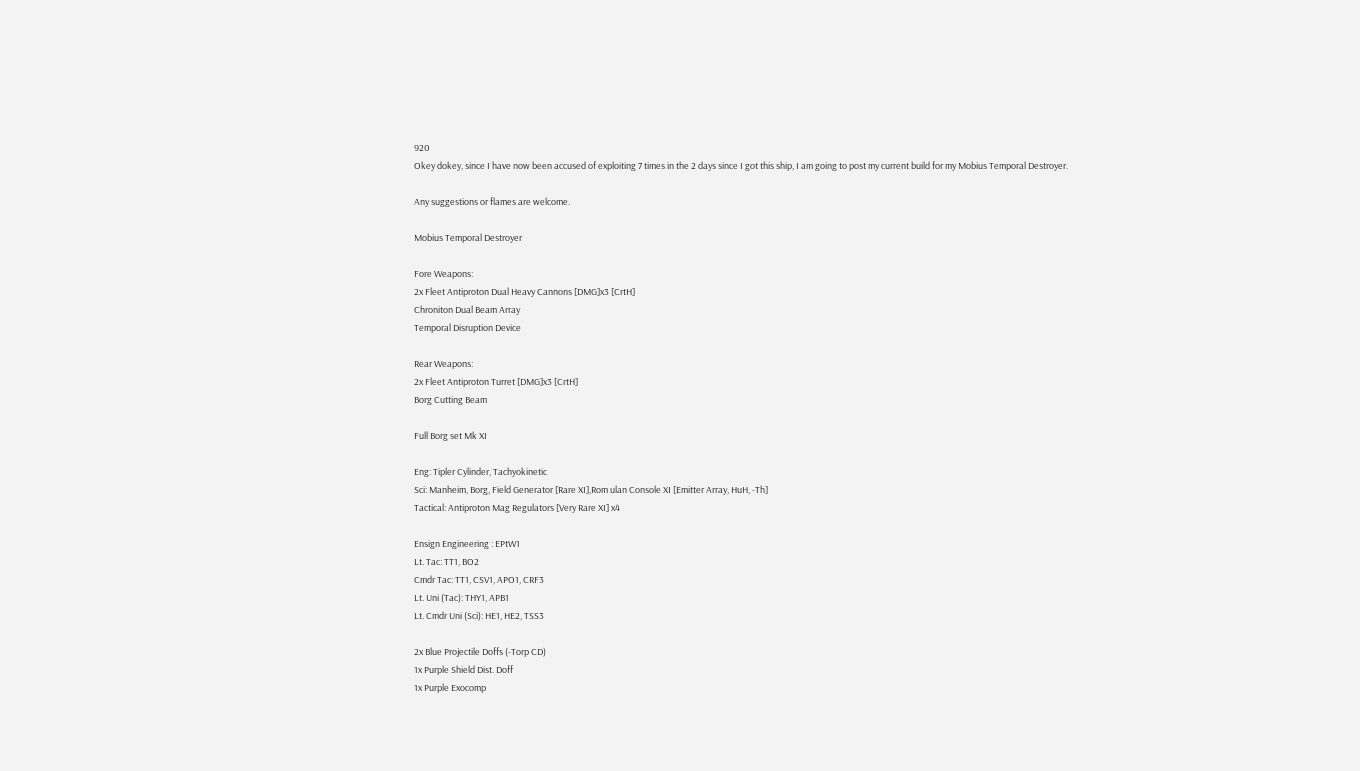920
Okey dokey, since I have now been accused of exploiting 7 times in the 2 days since I got this ship, I am going to post my current build for my Mobius Temporal Destroyer.

Any suggestions or flames are welcome.

Mobius Temporal Destroyer

Fore Weapons:
2x Fleet Antiproton Dual Heavy Cannons [DMG]x3 [CrtH]
Chroniton Dual Beam Array
Temporal Disruption Device

Rear Weapons:
2x Fleet Antiproton Turret [DMG]x3 [CrtH]
Borg Cutting Beam

Full Borg set Mk XI

Eng: Tipler Cylinder, Tachyokinetic
Sci: Manheim, Borg, Field Generator [Rare XI],Rom ulan Console XI [Emitter Array, HuH, -Th]
Tactical: Antiproton Mag Regulators [Very Rare XI] x4

Ensign Engineering : EPtW1
Lt. Tac: TT1, BO2
Cmdr Tac: TT1, CSV1, APO1, CRF3
Lt. Uni (Tac): THY1, APB1
Lt. Cmdr Uni (Sci): HE1, HE2, TSS3

2x Blue Projectile Doffs (-Torp CD)
1x Purple Shield Dist. Doff
1x Purple Exocomp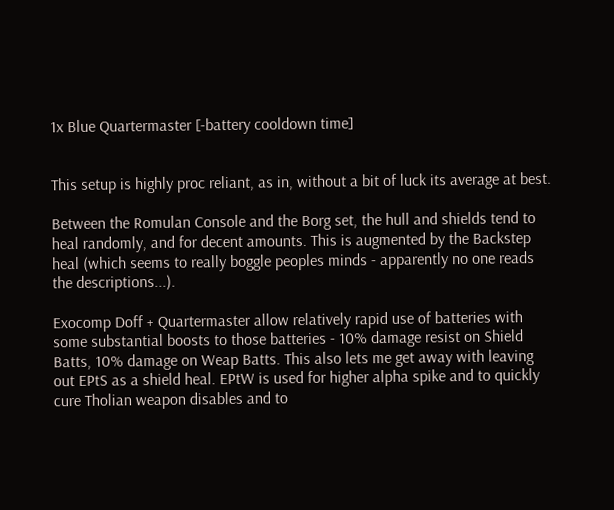1x Blue Quartermaster [-battery cooldown time]


This setup is highly proc reliant, as in, without a bit of luck its average at best.

Between the Romulan Console and the Borg set, the hull and shields tend to heal randomly, and for decent amounts. This is augmented by the Backstep heal (which seems to really boggle peoples minds - apparently no one reads the descriptions...).

Exocomp Doff + Quartermaster allow relatively rapid use of batteries with some substantial boosts to those batteries - 10% damage resist on Shield Batts, 10% damage on Weap Batts. This also lets me get away with leaving out EPtS as a shield heal. EPtW is used for higher alpha spike and to quickly cure Tholian weapon disables and to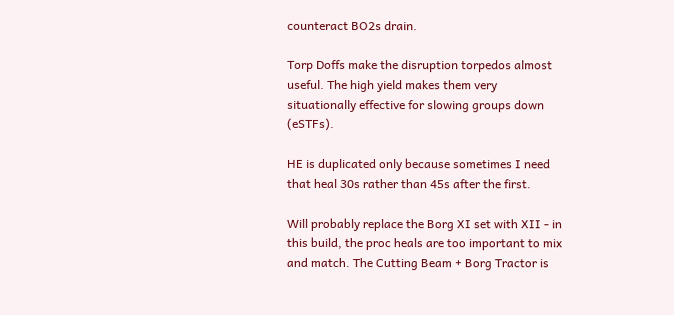counteract BO2s drain.

Torp Doffs make the disruption torpedos almost useful. The high yield makes them very situationally effective for slowing groups down (eSTFs).

HE is duplicated only because sometimes I need that heal 30s rather than 45s after the first.

Will probably replace the Borg XI set with XII - in this build, the proc heals are too important to mix and match. The Cutting Beam + Borg Tractor is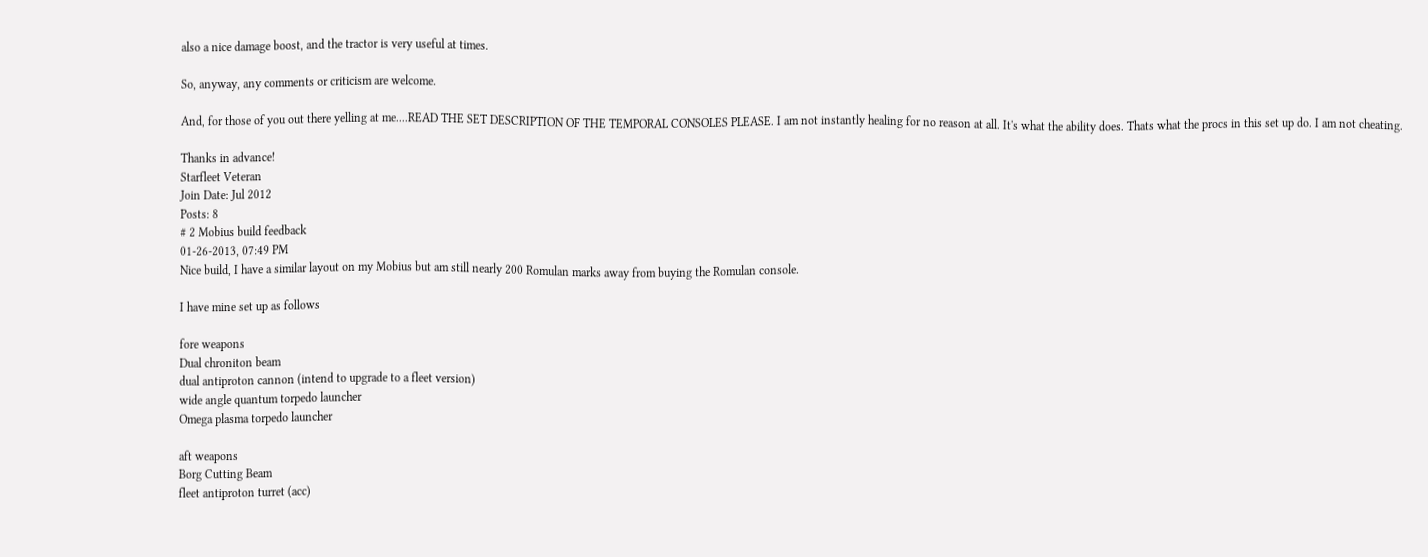also a nice damage boost, and the tractor is very useful at times.

So, anyway, any comments or criticism are welcome.

And, for those of you out there yelling at me....READ THE SET DESCRIPTION OF THE TEMPORAL CONSOLES PLEASE. I am not instantly healing for no reason at all. It's what the ability does. Thats what the procs in this set up do. I am not cheating.

Thanks in advance!
Starfleet Veteran
Join Date: Jul 2012
Posts: 8
# 2 Mobius build feedback
01-26-2013, 07:49 PM
Nice build, I have a similar layout on my Mobius but am still nearly 200 Romulan marks away from buying the Romulan console.

I have mine set up as follows

fore weapons
Dual chroniton beam
dual antiproton cannon (intend to upgrade to a fleet version)
wide angle quantum torpedo launcher
Omega plasma torpedo launcher

aft weapons
Borg Cutting Beam
fleet antiproton turret (acc)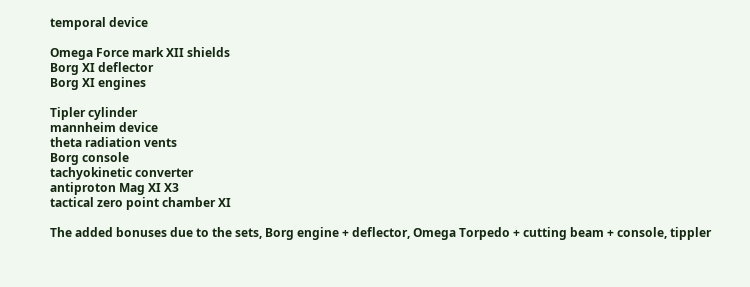temporal device

Omega Force mark XII shields
Borg XI deflector
Borg XI engines

Tipler cylinder
mannheim device
theta radiation vents
Borg console
tachyokinetic converter
antiproton Mag XI X3
tactical zero point chamber XI

The added bonuses due to the sets, Borg engine + deflector, Omega Torpedo + cutting beam + console, tippler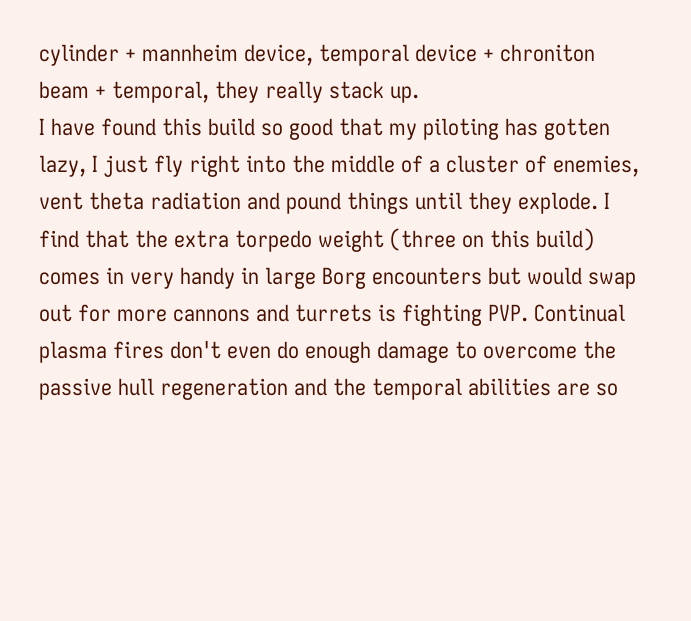cylinder + mannheim device, temporal device + chroniton beam + temporal, they really stack up.
I have found this build so good that my piloting has gotten lazy, I just fly right into the middle of a cluster of enemies, vent theta radiation and pound things until they explode. I find that the extra torpedo weight (three on this build) comes in very handy in large Borg encounters but would swap out for more cannons and turrets is fighting PVP. Continual plasma fires don't even do enough damage to overcome the passive hull regeneration and the temporal abilities are so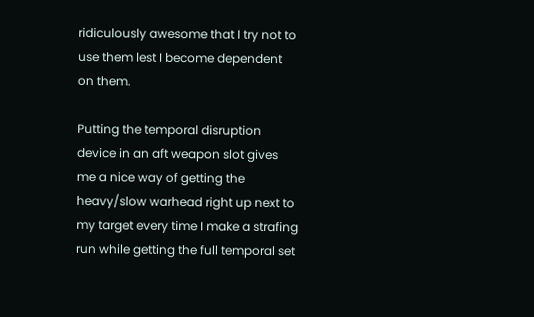ridiculously awesome that I try not to use them lest I become dependent on them.

Putting the temporal disruption device in an aft weapon slot gives me a nice way of getting the heavy/slow warhead right up next to my target every time I make a strafing run while getting the full temporal set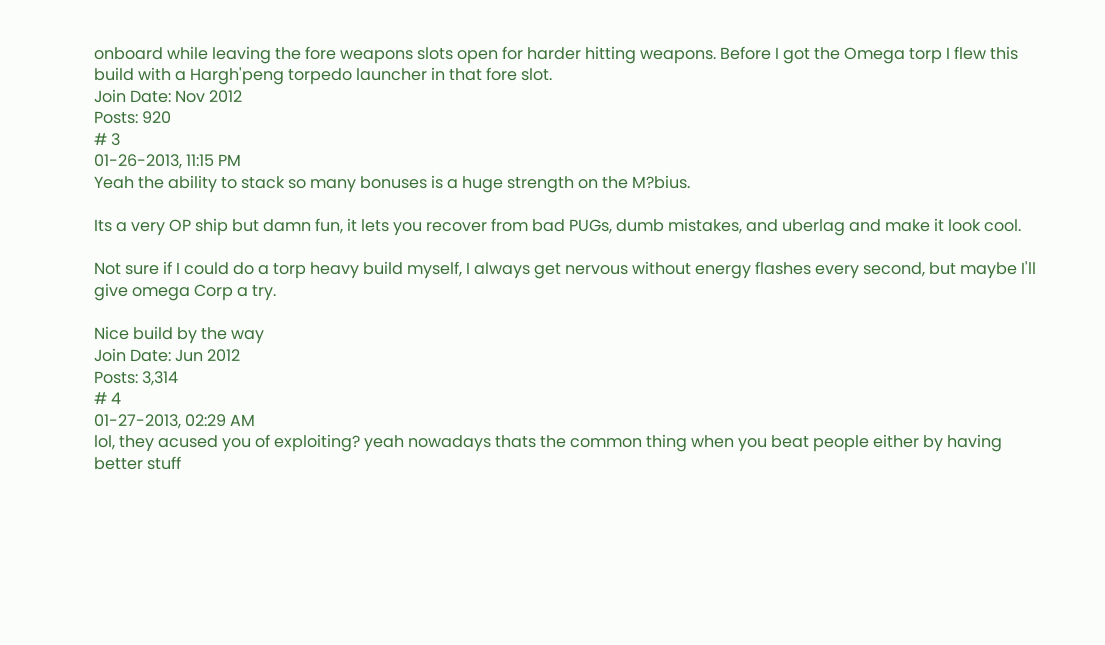onboard while leaving the fore weapons slots open for harder hitting weapons. Before I got the Omega torp I flew this build with a Hargh'peng torpedo launcher in that fore slot.
Join Date: Nov 2012
Posts: 920
# 3
01-26-2013, 11:15 PM
Yeah the ability to stack so many bonuses is a huge strength on the M?bius.

Its a very OP ship but damn fun, it lets you recover from bad PUGs, dumb mistakes, and uberlag and make it look cool.

Not sure if I could do a torp heavy build myself, I always get nervous without energy flashes every second, but maybe I'll give omega Corp a try.

Nice build by the way
Join Date: Jun 2012
Posts: 3,314
# 4
01-27-2013, 02:29 AM
lol, they acused you of exploiting? yeah nowadays thats the common thing when you beat people either by having better stuff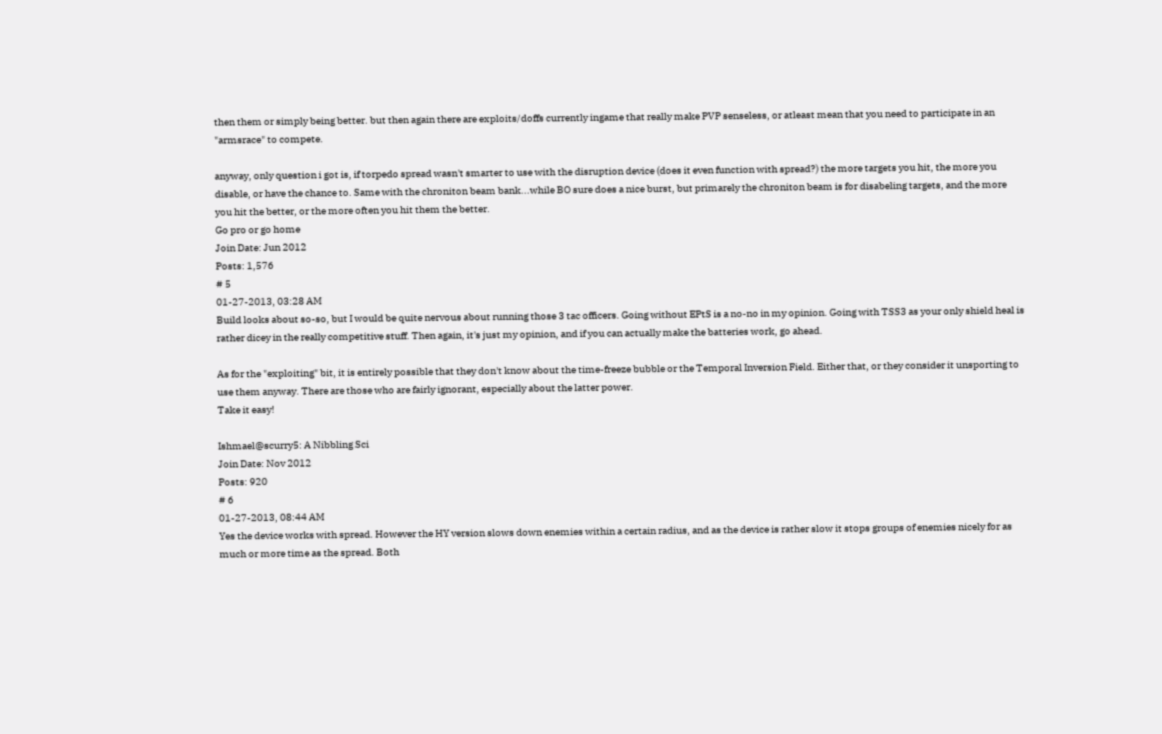then them or simply being better. but then again there are exploits/doffs currently ingame that really make PVP senseless, or atleast mean that you need to participate in an "armsrace" to compete.

anyway, only question i got is, if torpedo spread wasn't smarter to use with the disruption device (does it even function with spread?) the more targets you hit, the more you disable, or have the chance to. Same with the chroniton beam bank...while BO sure does a nice burst, but primarely the chroniton beam is for disabeling targets, and the more you hit the better, or the more often you hit them the better.
Go pro or go home
Join Date: Jun 2012
Posts: 1,576
# 5
01-27-2013, 03:28 AM
Build looks about so-so, but I would be quite nervous about running those 3 tac officers. Going without EPtS is a no-no in my opinion. Going with TSS3 as your only shield heal is rather dicey in the really competitive stuff. Then again, it's just my opinion, and if you can actually make the batteries work, go ahead.

As for the "exploiting" bit, it is entirely possible that they don't know about the time-freeze bubble or the Temporal Inversion Field. Either that, or they consider it unsporting to use them anyway. There are those who are fairly ignorant, especially about the latter power.
Take it easy!

Ishmael@scurry5: A Nibbling Sci
Join Date: Nov 2012
Posts: 920
# 6
01-27-2013, 08:44 AM
Yes the device works with spread. However the HY version slows down enemies within a certain radius, and as the device is rather slow it stops groups of enemies nicely for as much or more time as the spread. Both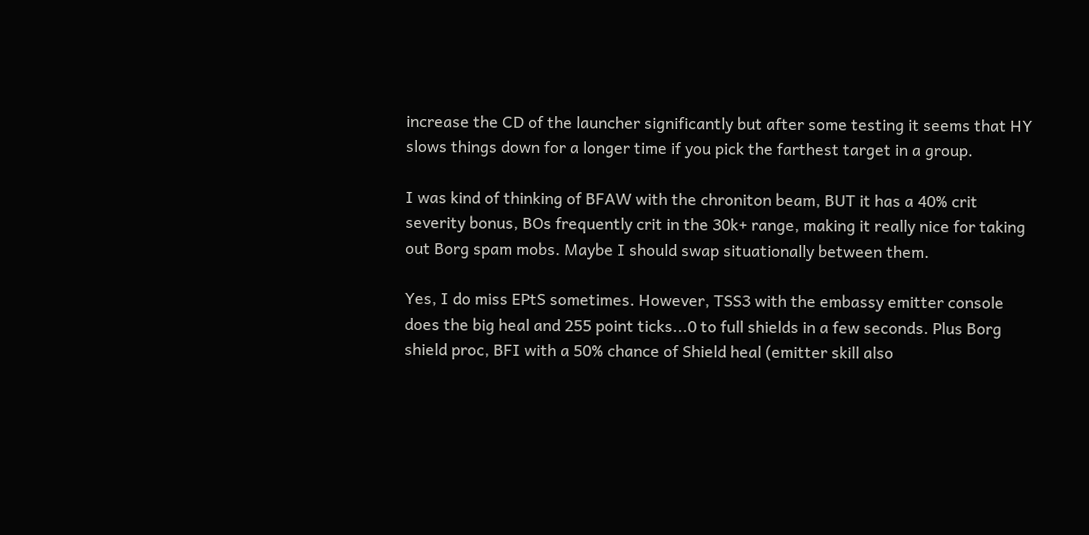increase the CD of the launcher significantly but after some testing it seems that HY slows things down for a longer time if you pick the farthest target in a group.

I was kind of thinking of BFAW with the chroniton beam, BUT it has a 40% crit severity bonus, BOs frequently crit in the 30k+ range, making it really nice for taking out Borg spam mobs. Maybe I should swap situationally between them.

Yes, I do miss EPtS sometimes. However, TSS3 with the embassy emitter console does the big heal and 255 point ticks...0 to full shields in a few seconds. Plus Borg shield proc, BFI with a 50% chance of Shield heal (emitter skill also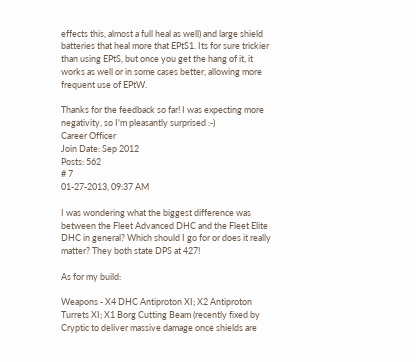effects this, almost a full heal as well) and large shield batteries that heal more that EPtS1. Its for sure trickier than using EPtS, but once you get the hang of it, it works as well or in some cases better, allowing more frequent use of EPtW.

Thanks for the feedback so far! I was expecting more negativity, so I'm pleasantly surprised :-)
Career Officer
Join Date: Sep 2012
Posts: 562
# 7
01-27-2013, 09:37 AM

I was wondering what the biggest difference was between the Fleet Advanced DHC and the Fleet Elite DHC in general? Which should I go for or does it really matter? They both state DPS at 427!

As for my build:

Weapons - X4 DHC Antiproton XI; X2 Antiproton Turrets XI; X1 Borg Cutting Beam (recently fixed by Cryptic to deliver massive damage once shields are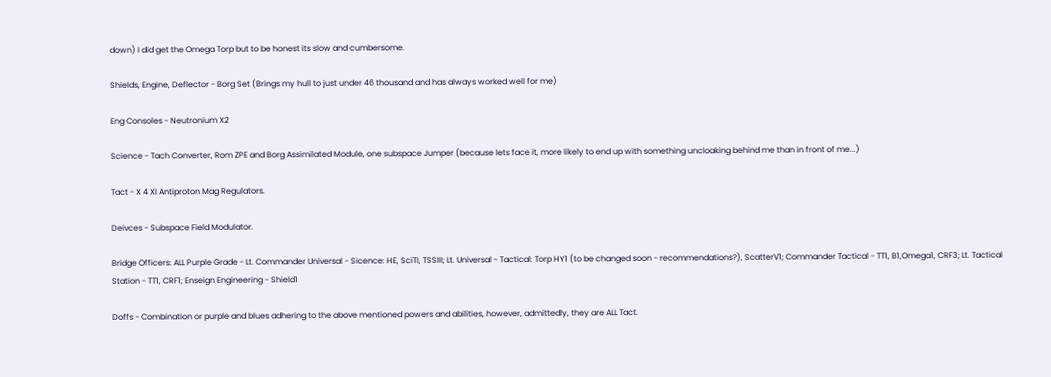down) I did get the Omega Torp but to be honest its slow and cumbersome.

Shields, Engine, Deflector - Borg Set (Brings my hull to just under 46 thousand and has always worked well for me)

Eng Consoles - Neutronium X2

Science - Tach Converter, Rom ZPE and Borg Assimilated Module, one subspace Jumper (because lets face it, more likely to end up with something uncloaking behind me than in front of me...)

Tact - X 4 XI Antiproton Mag Regulators.

Deivces - Subspace Field Modulator.

Bridge Officers: ALL Purple Grade - Lt. Commander Universal - Sicence: HE, SciTI, TSSIII; Lt. Universal - Tactical: Torp HY1 (to be changed soon - recommendations?), ScatterV1; Commander Tactical - TT1, B1,Omega1, CRF3; Lt. Tactical Station - TT1, CRF1; Enseign Engineering - Shield1

Doffs - Combination or purple and blues adhering to the above mentioned powers and abilities, however, admittedly, they are ALL Tact.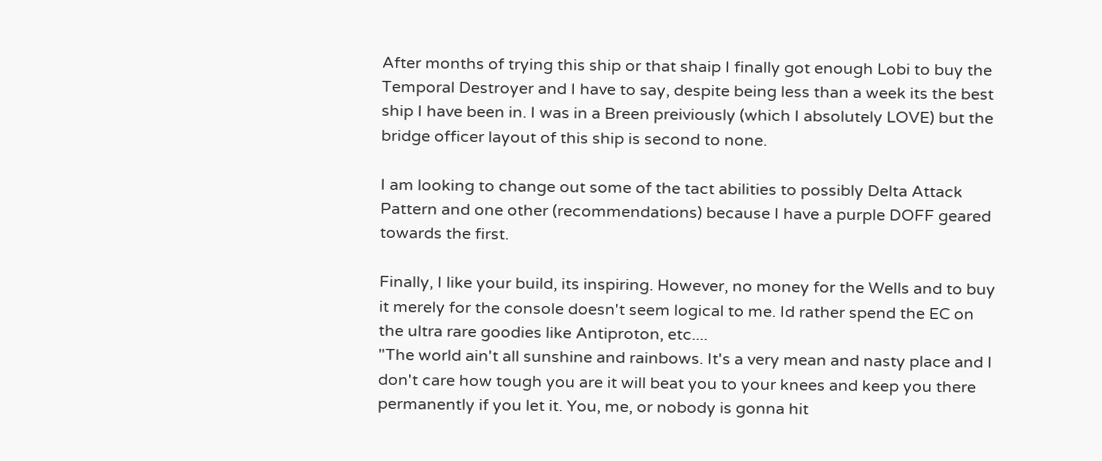After months of trying this ship or that shaip I finally got enough Lobi to buy the Temporal Destroyer and I have to say, despite being less than a week its the best ship I have been in. I was in a Breen preiviously (which I absolutely LOVE) but the bridge officer layout of this ship is second to none.

I am looking to change out some of the tact abilities to possibly Delta Attack Pattern and one other (recommendations) because I have a purple DOFF geared towards the first.

Finally, I like your build, its inspiring. However, no money for the Wells and to buy it merely for the console doesn't seem logical to me. Id rather spend the EC on the ultra rare goodies like Antiproton, etc....
"The world ain't all sunshine and rainbows. It's a very mean and nasty place and I don't care how tough you are it will beat you to your knees and keep you there permanently if you let it. You, me, or nobody is gonna hit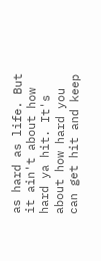as hard as life. But it ain't about how hard ya hit. It's about how hard you can get hit and keep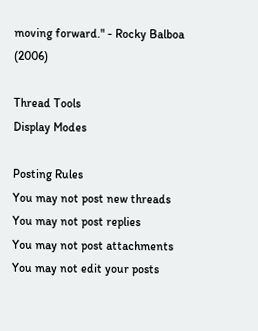moving forward." - Rocky Balboa (2006)

Thread Tools
Display Modes

Posting Rules
You may not post new threads
You may not post replies
You may not post attachments
You may not edit your posts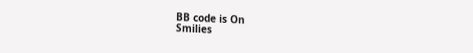BB code is On
Smilies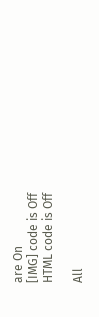are On
[IMG] code is Off
HTML code is Off

All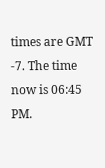times are GMT -7. The time now is 06:45 PM.